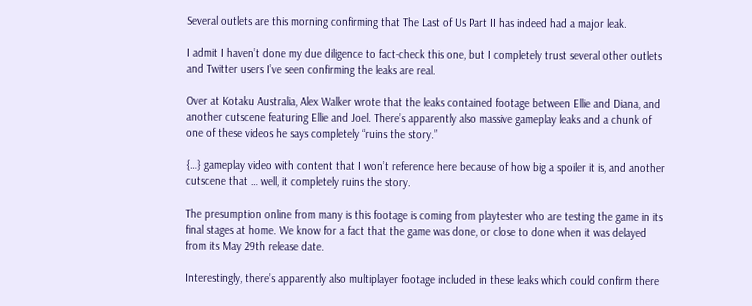Several outlets are this morning confirming that The Last of Us Part II has indeed had a major leak.

I admit I haven’t done my due diligence to fact-check this one, but I completely trust several other outlets and Twitter users I’ve seen confirming the leaks are real.

Over at Kotaku Australia, Alex Walker wrote that the leaks contained footage between Ellie and Diana, and another cutscene featuring Ellie and Joel. There’s apparently also massive gameplay leaks and a chunk of one of these videos he says completely “ruins the story.”

{…} gameplay video with content that I won’t reference here because of how big a spoiler it is, and another cutscene that … well, it completely ruins the story.

The presumption online from many is this footage is coming from playtester who are testing the game in its final stages at home. We know for a fact that the game was done, or close to done when it was delayed from its May 29th release date.

Interestingly, there’s apparently also multiplayer footage included in these leaks which could confirm there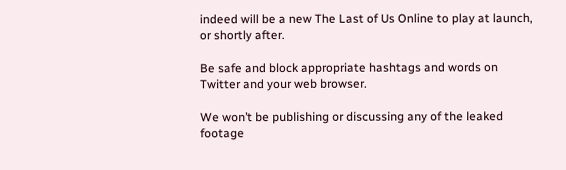indeed will be a new The Last of Us Online to play at launch, or shortly after.

Be safe and block appropriate hashtags and words on Twitter and your web browser.

We won’t be publishing or discussing any of the leaked footage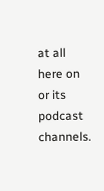at all here on or its podcast channels.